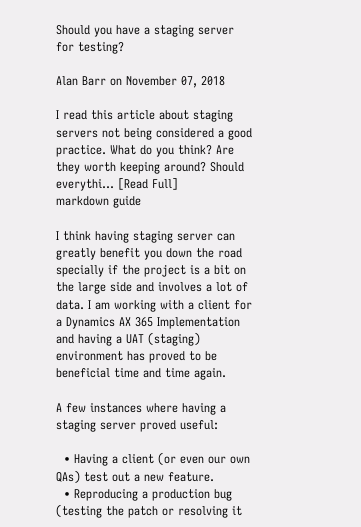Should you have a staging server for testing?

Alan Barr on November 07, 2018

I read this article about staging servers not being considered a good practice. What do you think? Are they worth keeping around? Should everythi... [Read Full]
markdown guide

I think having staging server can greatly benefit you down the road specially if the project is a bit on the large side and involves a lot of data. I am working with a client for a Dynamics AX 365 Implementation and having a UAT (staging) environment has proved to be beneficial time and time again.

A few instances where having a staging server proved useful:

  • Having a client (or even our own QAs) test out a new feature.
  • Reproducing a production bug (testing the patch or resolving it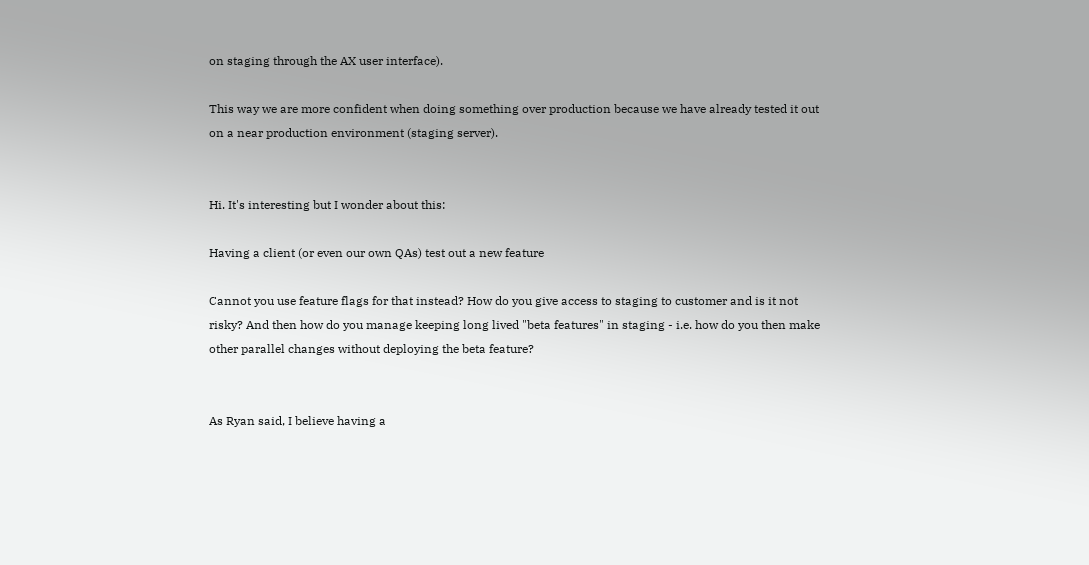on staging through the AX user interface).

This way we are more confident when doing something over production because we have already tested it out on a near production environment (staging server).


Hi. It's interesting but I wonder about this:

Having a client (or even our own QAs) test out a new feature

Cannot you use feature flags for that instead? How do you give access to staging to customer and is it not risky? And then how do you manage keeping long lived "beta features" in staging - i.e. how do you then make other parallel changes without deploying the beta feature?


As Ryan said, I believe having a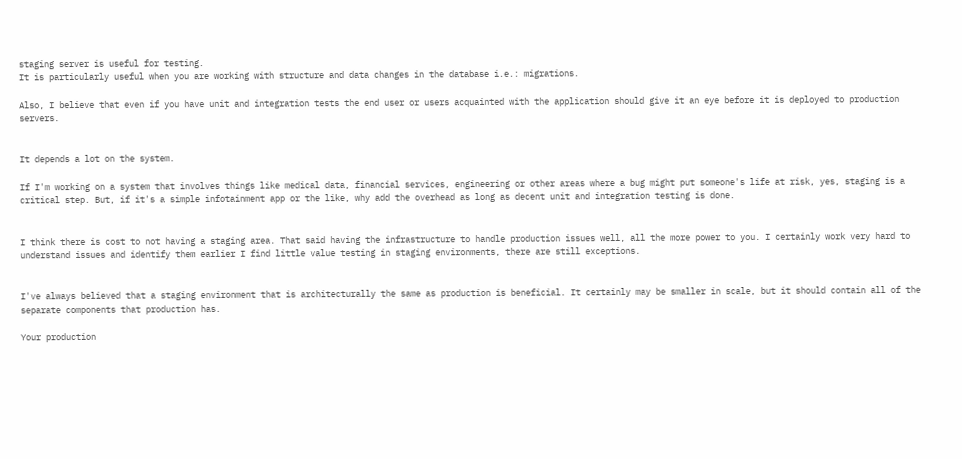staging server is useful for testing.
It is particularly useful when you are working with structure and data changes in the database i.e.: migrations.

Also, I believe that even if you have unit and integration tests the end user or users acquainted with the application should give it an eye before it is deployed to production servers.


It depends a lot on the system.

If I'm working on a system that involves things like medical data, financial services, engineering or other areas where a bug might put someone's life at risk, yes, staging is a critical step. But, if it's a simple infotainment app or the like, why add the overhead as long as decent unit and integration testing is done.


I think there is cost to not having a staging area. That said having the infrastructure to handle production issues well, all the more power to you. I certainly work very hard to understand issues and identify them earlier I find little value testing in staging environments, there are still exceptions.


I've always believed that a staging environment that is architecturally the same as production is beneficial. It certainly may be smaller in scale, but it should contain all of the separate components that production has.

Your production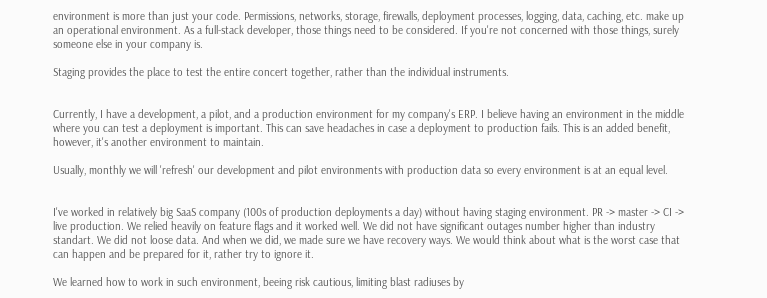environment is more than just your code. Permissions, networks, storage, firewalls, deployment processes, logging, data, caching, etc. make up an operational environment. As a full-stack developer, those things need to be considered. If you're not concerned with those things, surely someone else in your company is.

Staging provides the place to test the entire concert together, rather than the individual instruments.


Currently, I have a development, a pilot, and a production environment for my company's ERP. I believe having an environment in the middle where you can test a deployment is important. This can save headaches in case a deployment to production fails. This is an added benefit, however, it's another environment to maintain.

Usually, monthly we will 'refresh' our development and pilot environments with production data so every environment is at an equal level.


I've worked in relatively big SaaS company (100s of production deployments a day) without having staging environment. PR -> master -> CI -> live production. We relied heavily on feature flags and it worked well. We did not have significant outages number higher than industry standart. We did not loose data. And when we did, we made sure we have recovery ways. We would think about what is the worst case that can happen and be prepared for it, rather try to ignore it.

We learned how to work in such environment, beeing risk cautious, limiting blast radiuses by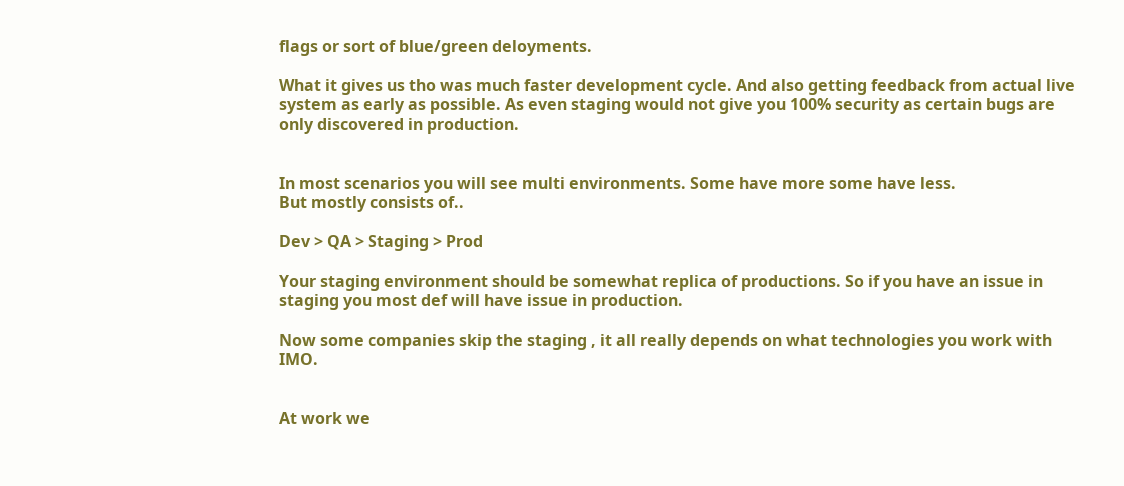flags or sort of blue/green deloyments.

What it gives us tho was much faster development cycle. And also getting feedback from actual live system as early as possible. As even staging would not give you 100% security as certain bugs are only discovered in production.


In most scenarios you will see multi environments. Some have more some have less.
But mostly consists of..

Dev > QA > Staging > Prod

Your staging environment should be somewhat replica of productions. So if you have an issue in staging you most def will have issue in production.

Now some companies skip the staging , it all really depends on what technologies you work with IMO.


At work we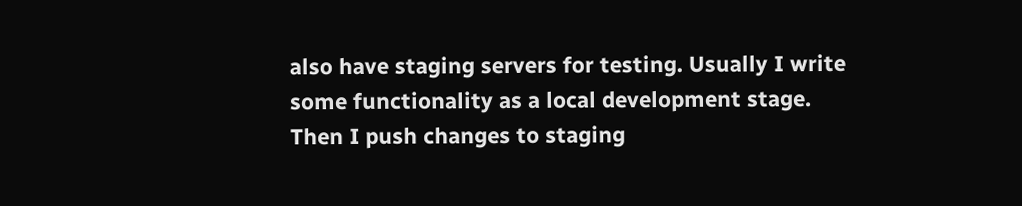also have staging servers for testing. Usually I write some functionality as a local development stage. Then I push changes to staging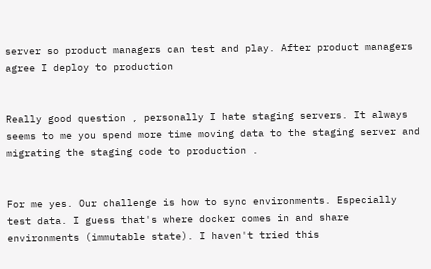server so product managers can test and play. After product managers agree I deploy to production


Really good question , personally I hate staging servers. It always seems to me you spend more time moving data to the staging server and migrating the staging code to production .


For me yes. Our challenge is how to sync environments. Especially test data. I guess that's where docker comes in and share environments (immutable state). I haven't tried this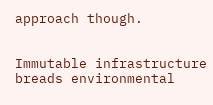approach though.


Immutable infrastructure breads environmental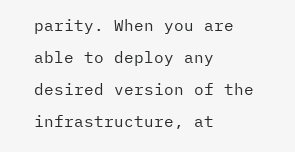parity. When you are able to deploy any desired version of the infrastructure, at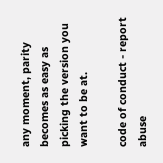any moment, parity becomes as easy as picking the version you want to be at.

code of conduct - report abuse